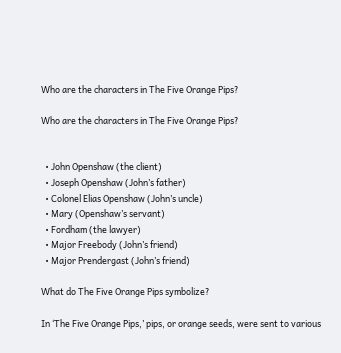Who are the characters in The Five Orange Pips?

Who are the characters in The Five Orange Pips?


  • John Openshaw (the client)
  • Joseph Openshaw (John’s father)
  • Colonel Elias Openshaw (John’s uncle)
  • Mary (Openshaw’s servant)
  • Fordham (the lawyer)
  • Major Freebody (John’s friend)
  • Major Prendergast (John’s friend)

What do The Five Orange Pips symbolize?

In ‘The Five Orange Pips,’ pips, or orange seeds, were sent to various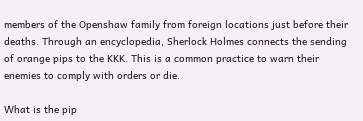members of the Openshaw family from foreign locations just before their deaths. Through an encyclopedia, Sherlock Holmes connects the sending of orange pips to the KKK. This is a common practice to warn their enemies to comply with orders or die.

What is the pip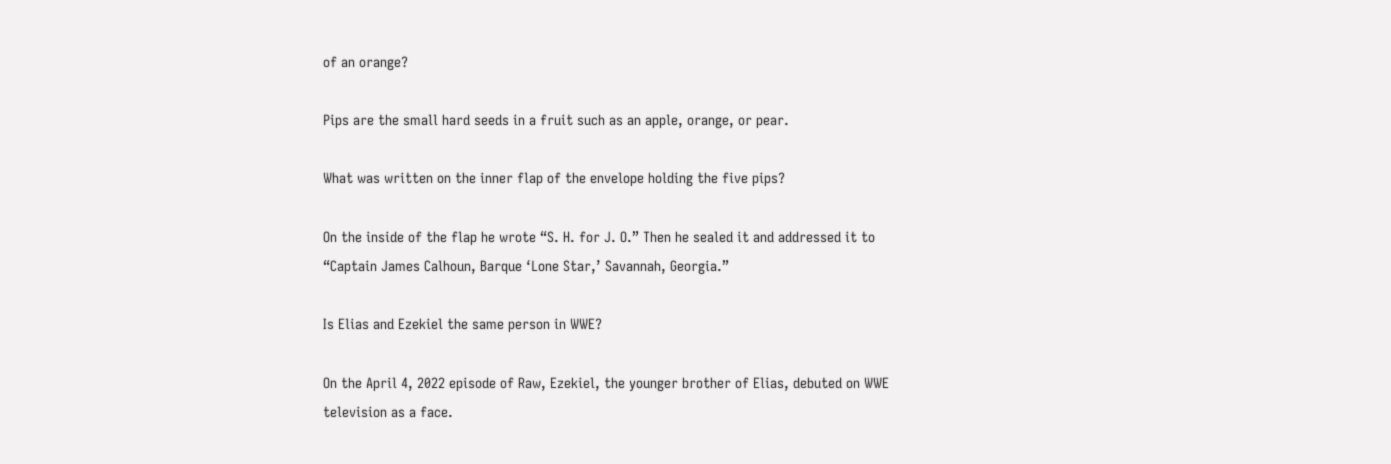of an orange?

Pips are the small hard seeds in a fruit such as an apple, orange, or pear.

What was written on the inner flap of the envelope holding the five pips?

On the inside of the flap he wrote “S. H. for J. O.” Then he sealed it and addressed it to “Captain James Calhoun, Barque ‘Lone Star,’ Savannah, Georgia.”

Is Elias and Ezekiel the same person in WWE?

On the April 4, 2022 episode of Raw, Ezekiel, the younger brother of Elias, debuted on WWE television as a face.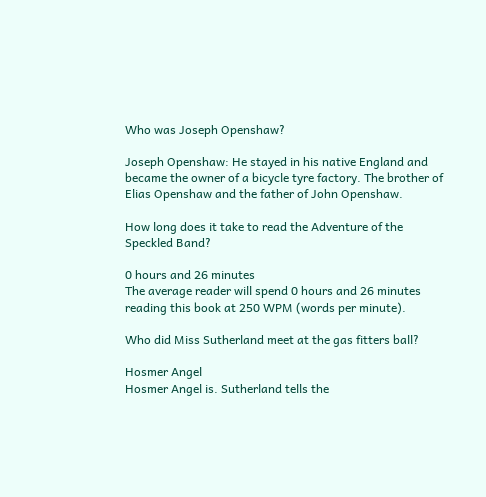Who was Joseph Openshaw?

Joseph Openshaw: He stayed in his native England and became the owner of a bicycle tyre factory. The brother of Elias Openshaw and the father of John Openshaw.

How long does it take to read the Adventure of the Speckled Band?

0 hours and 26 minutes
The average reader will spend 0 hours and 26 minutes reading this book at 250 WPM (words per minute).

Who did Miss Sutherland meet at the gas fitters ball?

Hosmer Angel
Hosmer Angel is. Sutherland tells the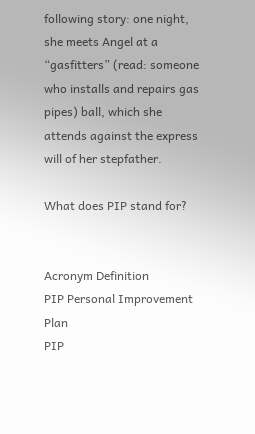following story: one night, she meets Angel at a “gasfitters” (read: someone who installs and repairs gas pipes) ball, which she attends against the express will of her stepfather.

What does PIP stand for?


Acronym Definition
PIP Personal Improvement Plan
PIP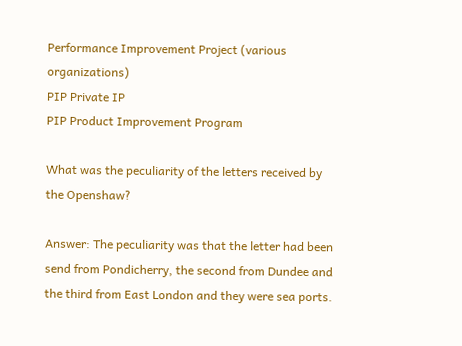Performance Improvement Project (various organizations)
PIP Private IP
PIP Product Improvement Program

What was the peculiarity of the letters received by the Openshaw?

Answer: The peculiarity was that the letter had been send from Pondicherry, the second from Dundee and the third from East London and they were sea ports.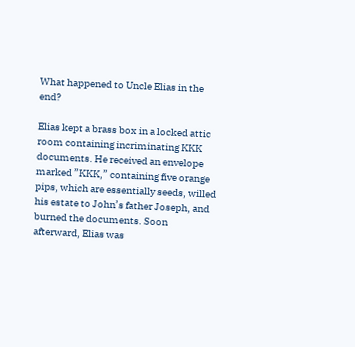What happened to Uncle Elias in the end?

Elias kept a brass box in a locked attic room containing incriminating KKK documents. He received an envelope marked ”KKK,” containing five orange pips, which are essentially seeds, willed his estate to John’s father Joseph, and burned the documents. Soon afterward, Elias was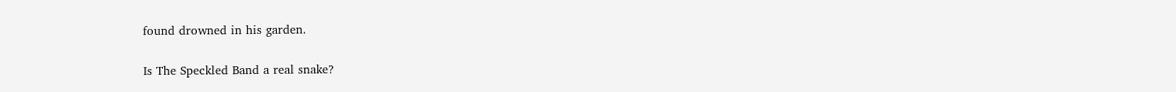found drowned in his garden.

Is The Speckled Band a real snake?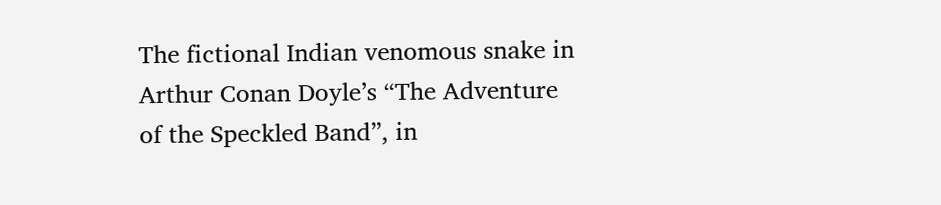The fictional Indian venomous snake in Arthur Conan Doyle’s “The Adventure of the Speckled Band”, in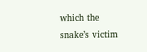which the snake’s victim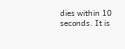dies within 10 seconds. It is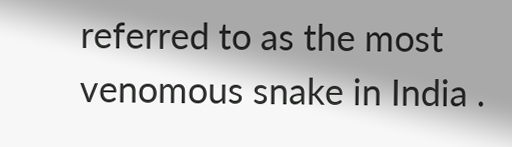referred to as the most venomous snake in India .